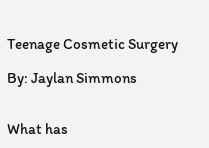Teenage Cosmetic Surgery

By: Jaylan Simmons


What has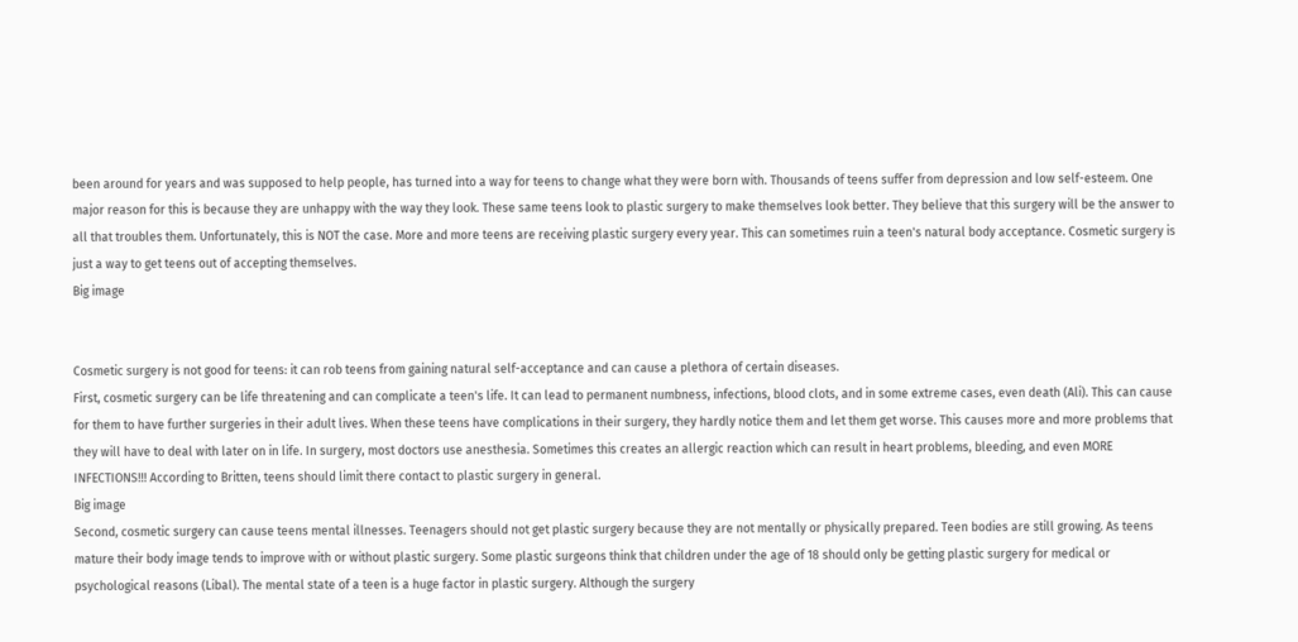been around for years and was supposed to help people, has turned into a way for teens to change what they were born with. Thousands of teens suffer from depression and low self-esteem. One major reason for this is because they are unhappy with the way they look. These same teens look to plastic surgery to make themselves look better. They believe that this surgery will be the answer to all that troubles them. Unfortunately, this is NOT the case. More and more teens are receiving plastic surgery every year. This can sometimes ruin a teen's natural body acceptance. Cosmetic surgery is just a way to get teens out of accepting themselves.
Big image


Cosmetic surgery is not good for teens: it can rob teens from gaining natural self-acceptance and can cause a plethora of certain diseases.
First, cosmetic surgery can be life threatening and can complicate a teen's life. It can lead to permanent numbness, infections, blood clots, and in some extreme cases, even death (Ali). This can cause for them to have further surgeries in their adult lives. When these teens have complications in their surgery, they hardly notice them and let them get worse. This causes more and more problems that they will have to deal with later on in life. In surgery, most doctors use anesthesia. Sometimes this creates an allergic reaction which can result in heart problems, bleeding, and even MORE INFECTIONS!!! According to Britten, teens should limit there contact to plastic surgery in general.
Big image
Second, cosmetic surgery can cause teens mental illnesses. Teenagers should not get plastic surgery because they are not mentally or physically prepared. Teen bodies are still growing. As teens mature their body image tends to improve with or without plastic surgery. Some plastic surgeons think that children under the age of 18 should only be getting plastic surgery for medical or psychological reasons (Libal). The mental state of a teen is a huge factor in plastic surgery. Although the surgery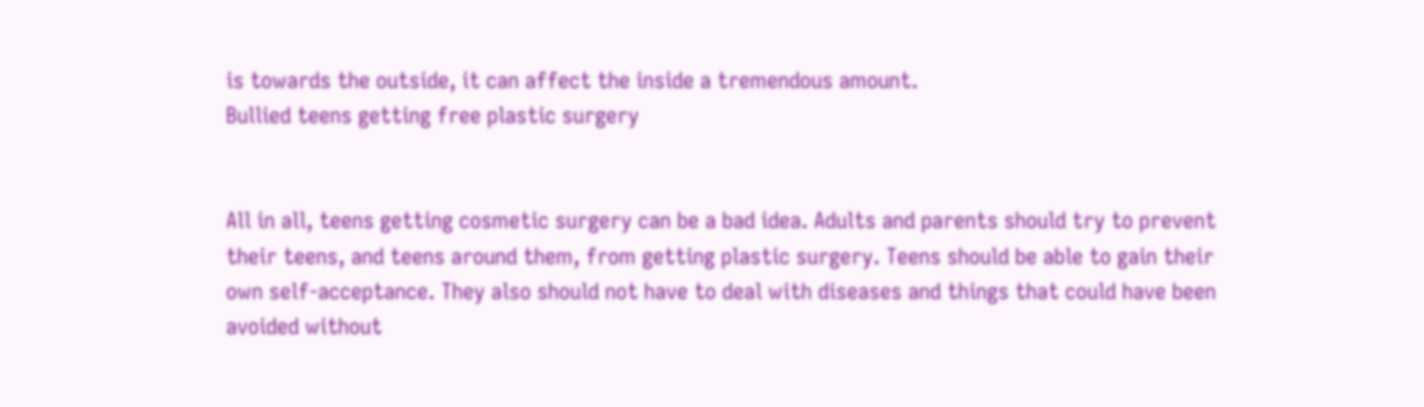is towards the outside, it can affect the inside a tremendous amount.
Bullied teens getting free plastic surgery


All in all, teens getting cosmetic surgery can be a bad idea. Adults and parents should try to prevent their teens, and teens around them, from getting plastic surgery. Teens should be able to gain their own self-acceptance. They also should not have to deal with diseases and things that could have been avoided without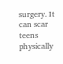surgery. It can scar teens physically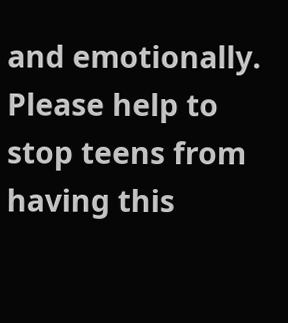and emotionally. Please help to stop teens from having this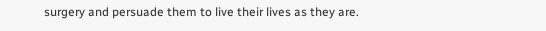surgery and persuade them to live their lives as they are.